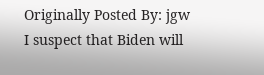Originally Posted By: jgw
I suspect that Biden will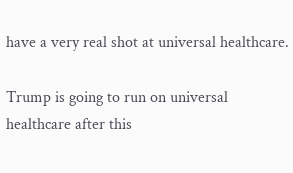have a very real shot at universal healthcare.

Trump is going to run on universal healthcare after this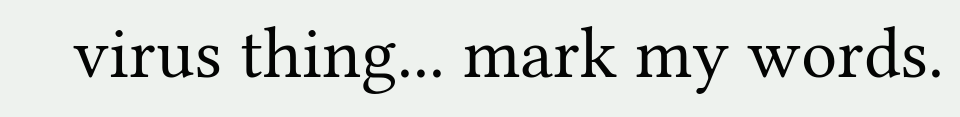virus thing... mark my words.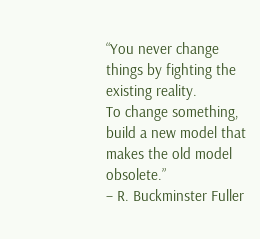“You never change things by fighting the existing reality.
To change something, build a new model that makes the old model obsolete.”
– R. Buckminster Fuller